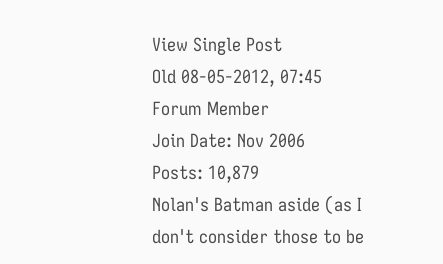View Single Post
Old 08-05-2012, 07:45
Forum Member
Join Date: Nov 2006
Posts: 10,879
Nolan's Batman aside (as I don't consider those to be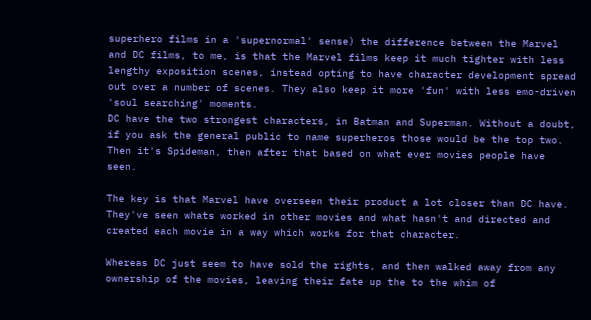superhero films in a 'supernormal' sense) the difference between the Marvel and DC films, to me, is that the Marvel films keep it much tighter with less lengthy exposition scenes, instead opting to have character development spread out over a number of scenes. They also keep it more 'fun' with less emo-driven 'soul searching' moments.
DC have the two strongest characters, in Batman and Superman. Without a doubt, if you ask the general public to name superheros those would be the top two. Then it's Spideman, then after that based on what ever movies people have seen.

The key is that Marvel have overseen their product a lot closer than DC have. They've seen whats worked in other movies and what hasn't and directed and created each movie in a way which works for that character.

Whereas DC just seem to have sold the rights, and then walked away from any ownership of the movies, leaving their fate up the to the whim of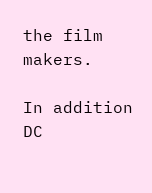the film makers.

In addition DC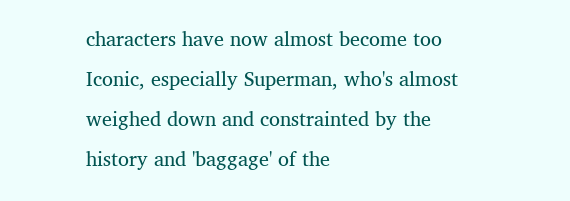characters have now almost become too Iconic, especially Superman, who's almost weighed down and constrainted by the history and 'baggage' of the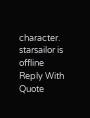character.
starsailor is offline   Reply With Quote